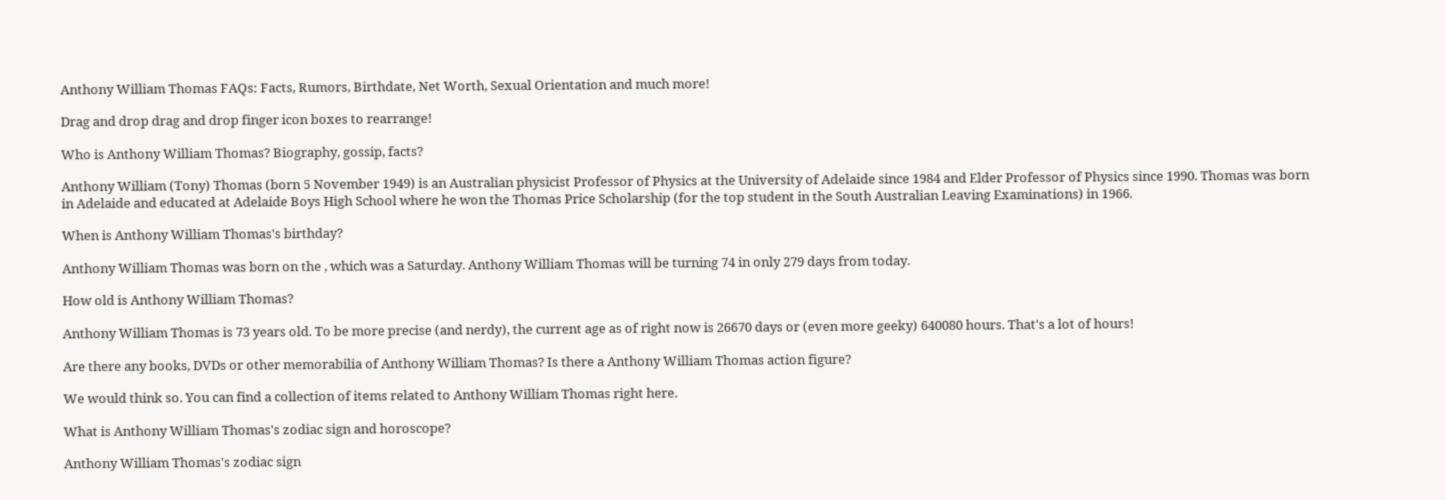Anthony William Thomas FAQs: Facts, Rumors, Birthdate, Net Worth, Sexual Orientation and much more!

Drag and drop drag and drop finger icon boxes to rearrange!

Who is Anthony William Thomas? Biography, gossip, facts?

Anthony William (Tony) Thomas (born 5 November 1949) is an Australian physicist Professor of Physics at the University of Adelaide since 1984 and Elder Professor of Physics since 1990. Thomas was born in Adelaide and educated at Adelaide Boys High School where he won the Thomas Price Scholarship (for the top student in the South Australian Leaving Examinations) in 1966.

When is Anthony William Thomas's birthday?

Anthony William Thomas was born on the , which was a Saturday. Anthony William Thomas will be turning 74 in only 279 days from today.

How old is Anthony William Thomas?

Anthony William Thomas is 73 years old. To be more precise (and nerdy), the current age as of right now is 26670 days or (even more geeky) 640080 hours. That's a lot of hours!

Are there any books, DVDs or other memorabilia of Anthony William Thomas? Is there a Anthony William Thomas action figure?

We would think so. You can find a collection of items related to Anthony William Thomas right here.

What is Anthony William Thomas's zodiac sign and horoscope?

Anthony William Thomas's zodiac sign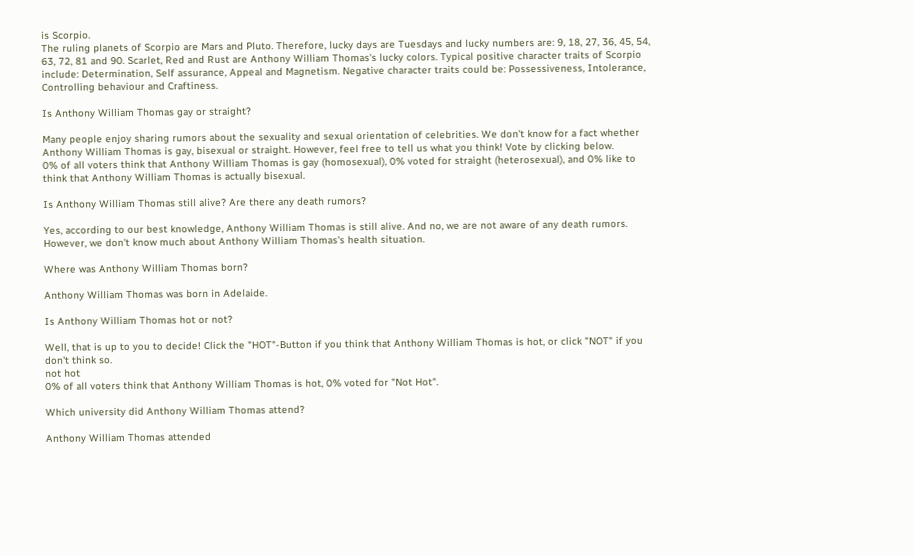is Scorpio.
The ruling planets of Scorpio are Mars and Pluto. Therefore, lucky days are Tuesdays and lucky numbers are: 9, 18, 27, 36, 45, 54, 63, 72, 81 and 90. Scarlet, Red and Rust are Anthony William Thomas's lucky colors. Typical positive character traits of Scorpio include: Determination, Self assurance, Appeal and Magnetism. Negative character traits could be: Possessiveness, Intolerance, Controlling behaviour and Craftiness.

Is Anthony William Thomas gay or straight?

Many people enjoy sharing rumors about the sexuality and sexual orientation of celebrities. We don't know for a fact whether Anthony William Thomas is gay, bisexual or straight. However, feel free to tell us what you think! Vote by clicking below.
0% of all voters think that Anthony William Thomas is gay (homosexual), 0% voted for straight (heterosexual), and 0% like to think that Anthony William Thomas is actually bisexual.

Is Anthony William Thomas still alive? Are there any death rumors?

Yes, according to our best knowledge, Anthony William Thomas is still alive. And no, we are not aware of any death rumors. However, we don't know much about Anthony William Thomas's health situation.

Where was Anthony William Thomas born?

Anthony William Thomas was born in Adelaide.

Is Anthony William Thomas hot or not?

Well, that is up to you to decide! Click the "HOT"-Button if you think that Anthony William Thomas is hot, or click "NOT" if you don't think so.
not hot
0% of all voters think that Anthony William Thomas is hot, 0% voted for "Not Hot".

Which university did Anthony William Thomas attend?

Anthony William Thomas attended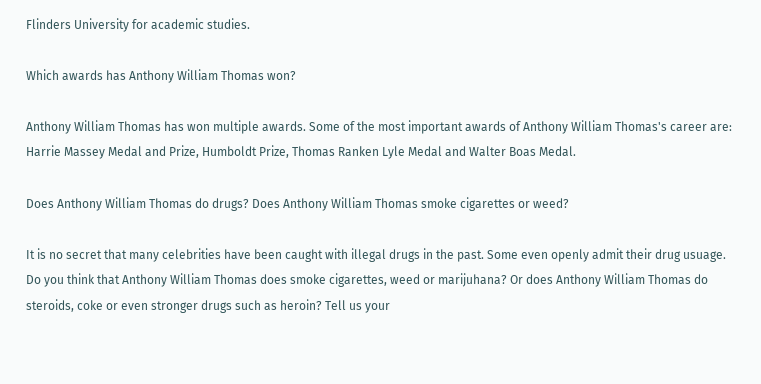Flinders University for academic studies.

Which awards has Anthony William Thomas won?

Anthony William Thomas has won multiple awards. Some of the most important awards of Anthony William Thomas's career are: Harrie Massey Medal and Prize, Humboldt Prize, Thomas Ranken Lyle Medal and Walter Boas Medal.

Does Anthony William Thomas do drugs? Does Anthony William Thomas smoke cigarettes or weed?

It is no secret that many celebrities have been caught with illegal drugs in the past. Some even openly admit their drug usuage. Do you think that Anthony William Thomas does smoke cigarettes, weed or marijuhana? Or does Anthony William Thomas do steroids, coke or even stronger drugs such as heroin? Tell us your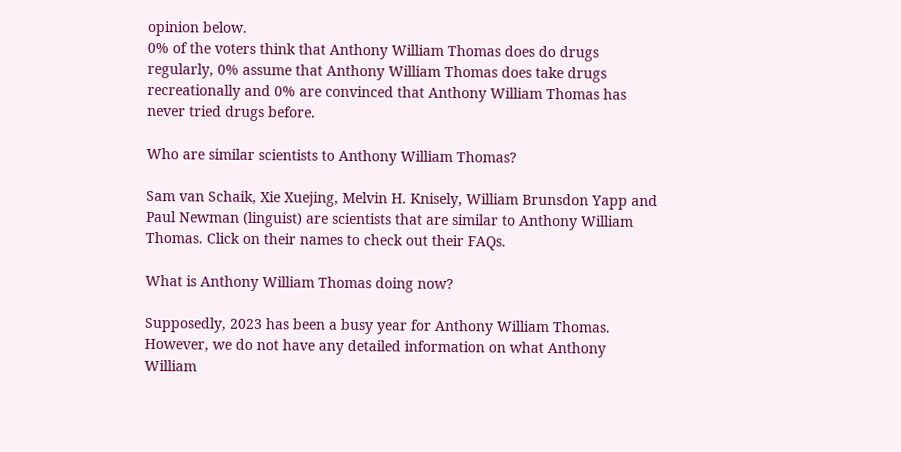opinion below.
0% of the voters think that Anthony William Thomas does do drugs regularly, 0% assume that Anthony William Thomas does take drugs recreationally and 0% are convinced that Anthony William Thomas has never tried drugs before.

Who are similar scientists to Anthony William Thomas?

Sam van Schaik, Xie Xuejing, Melvin H. Knisely, William Brunsdon Yapp and Paul Newman (linguist) are scientists that are similar to Anthony William Thomas. Click on their names to check out their FAQs.

What is Anthony William Thomas doing now?

Supposedly, 2023 has been a busy year for Anthony William Thomas. However, we do not have any detailed information on what Anthony William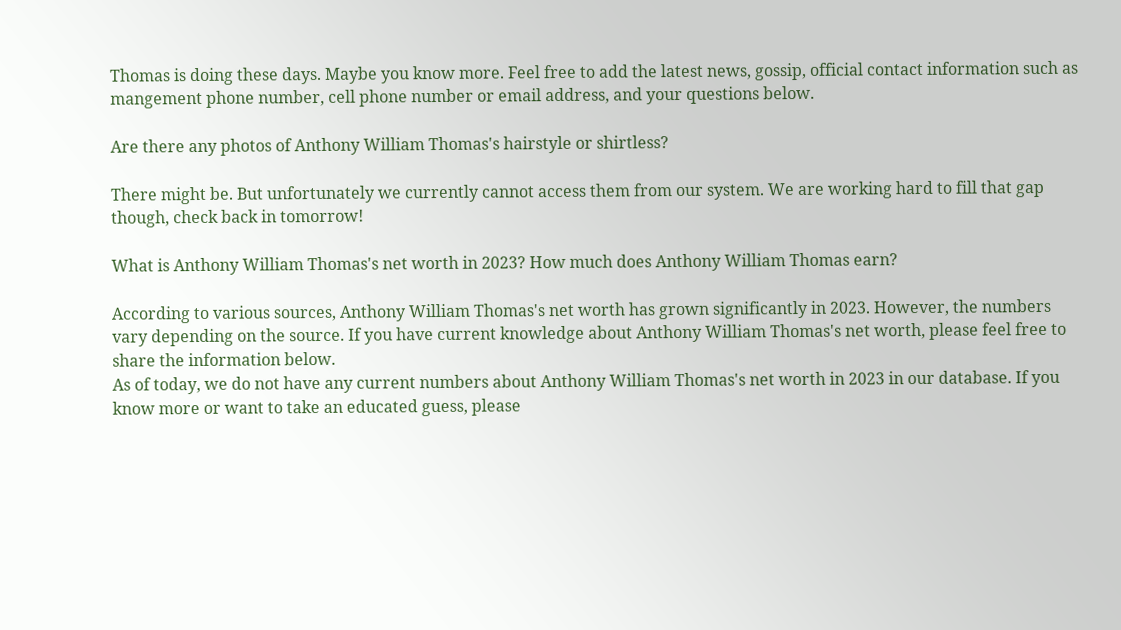Thomas is doing these days. Maybe you know more. Feel free to add the latest news, gossip, official contact information such as mangement phone number, cell phone number or email address, and your questions below.

Are there any photos of Anthony William Thomas's hairstyle or shirtless?

There might be. But unfortunately we currently cannot access them from our system. We are working hard to fill that gap though, check back in tomorrow!

What is Anthony William Thomas's net worth in 2023? How much does Anthony William Thomas earn?

According to various sources, Anthony William Thomas's net worth has grown significantly in 2023. However, the numbers vary depending on the source. If you have current knowledge about Anthony William Thomas's net worth, please feel free to share the information below.
As of today, we do not have any current numbers about Anthony William Thomas's net worth in 2023 in our database. If you know more or want to take an educated guess, please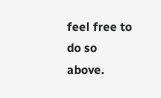feel free to do so above.